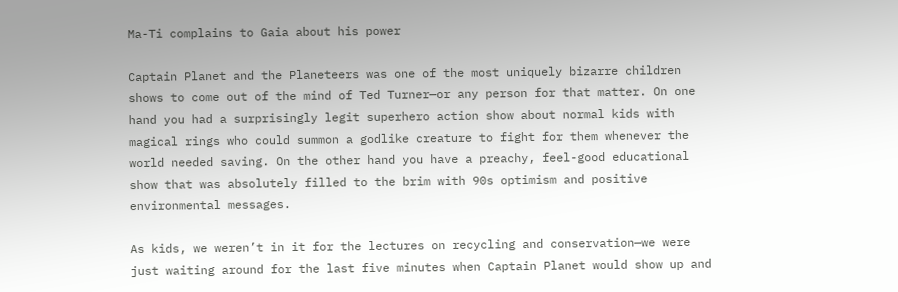Ma-Ti complains to Gaia about his power

Captain Planet and the Planeteers was one of the most uniquely bizarre children shows to come out of the mind of Ted Turner—or any person for that matter. On one hand you had a surprisingly legit superhero action show about normal kids with magical rings who could summon a godlike creature to fight for them whenever the world needed saving. On the other hand you have a preachy, feel-good educational show that was absolutely filled to the brim with 90s optimism and positive environmental messages.

As kids, we weren’t in it for the lectures on recycling and conservation—we were just waiting around for the last five minutes when Captain Planet would show up and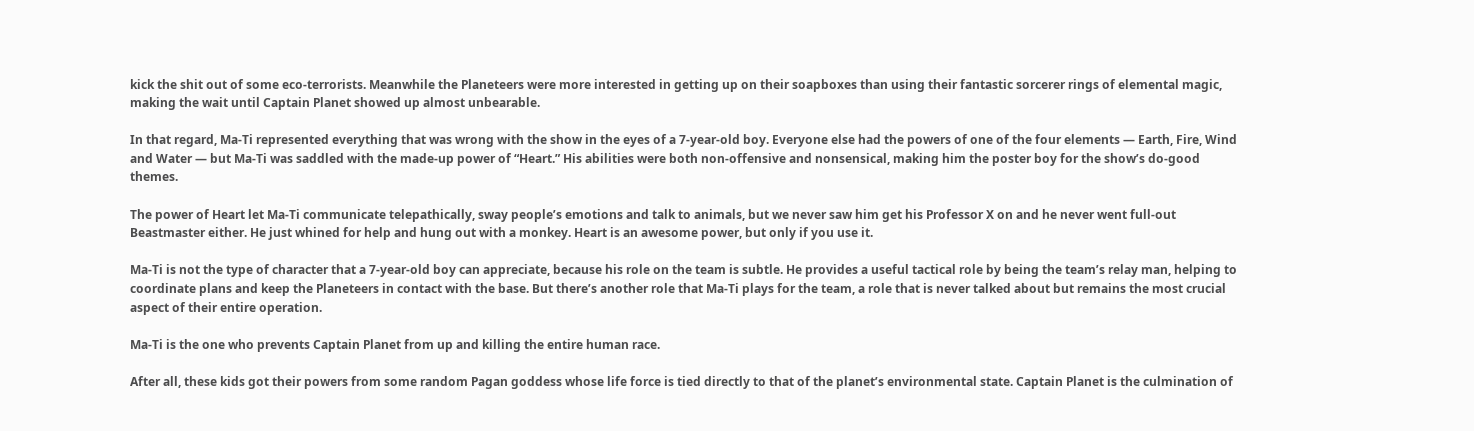kick the shit out of some eco-terrorists. Meanwhile the Planeteers were more interested in getting up on their soapboxes than using their fantastic sorcerer rings of elemental magic, making the wait until Captain Planet showed up almost unbearable.

In that regard, Ma-Ti represented everything that was wrong with the show in the eyes of a 7-year-old boy. Everyone else had the powers of one of the four elements — Earth, Fire, Wind and Water — but Ma-Ti was saddled with the made-up power of “Heart.” His abilities were both non-offensive and nonsensical, making him the poster boy for the show’s do-good themes.

The power of Heart let Ma-Ti communicate telepathically, sway people’s emotions and talk to animals, but we never saw him get his Professor X on and he never went full-out Beastmaster either. He just whined for help and hung out with a monkey. Heart is an awesome power, but only if you use it.

Ma-Ti is not the type of character that a 7-year-old boy can appreciate, because his role on the team is subtle. He provides a useful tactical role by being the team’s relay man, helping to coordinate plans and keep the Planeteers in contact with the base. But there’s another role that Ma-Ti plays for the team, a role that is never talked about but remains the most crucial aspect of their entire operation.

Ma-Ti is the one who prevents Captain Planet from up and killing the entire human race.

After all, these kids got their powers from some random Pagan goddess whose life force is tied directly to that of the planet’s environmental state. Captain Planet is the culmination of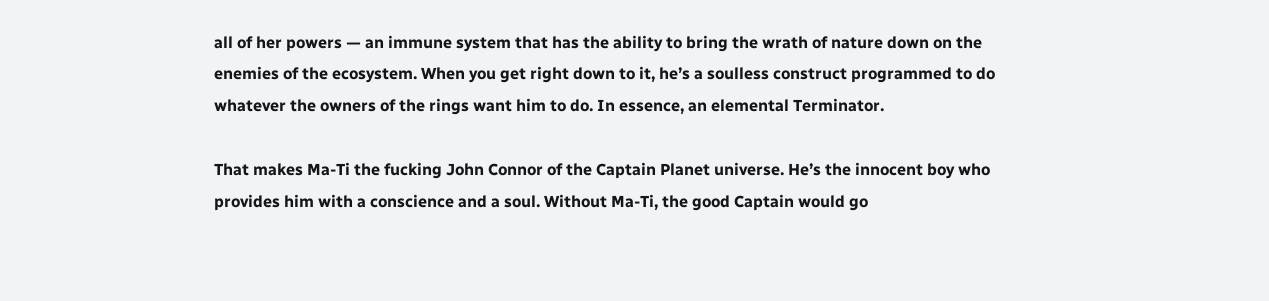all of her powers — an immune system that has the ability to bring the wrath of nature down on the enemies of the ecosystem. When you get right down to it, he’s a soulless construct programmed to do whatever the owners of the rings want him to do. In essence, an elemental Terminator.

That makes Ma-Ti the fucking John Connor of the Captain Planet universe. He’s the innocent boy who provides him with a conscience and a soul. Without Ma-Ti, the good Captain would go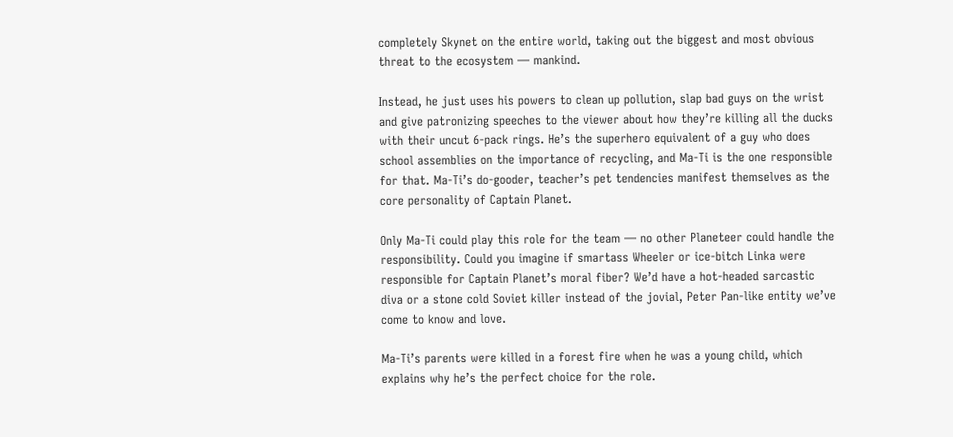completely Skynet on the entire world, taking out the biggest and most obvious threat to the ecosystem — mankind.

Instead, he just uses his powers to clean up pollution, slap bad guys on the wrist and give patronizing speeches to the viewer about how they’re killing all the ducks with their uncut 6-pack rings. He’s the superhero equivalent of a guy who does school assemblies on the importance of recycling, and Ma-Ti is the one responsible for that. Ma-Ti’s do-gooder, teacher’s pet tendencies manifest themselves as the core personality of Captain Planet.

Only Ma-Ti could play this role for the team — no other Planeteer could handle the responsibility. Could you imagine if smartass Wheeler or ice-bitch Linka were responsible for Captain Planet’s moral fiber? We’d have a hot-headed sarcastic diva or a stone cold Soviet killer instead of the jovial, Peter Pan-like entity we’ve come to know and love.

Ma-Ti’s parents were killed in a forest fire when he was a young child, which explains why he’s the perfect choice for the role.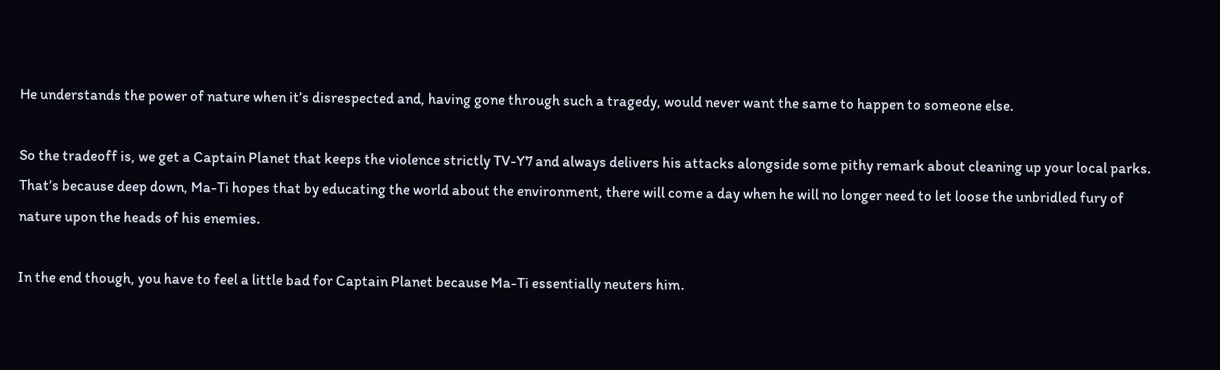He understands the power of nature when it’s disrespected and, having gone through such a tragedy, would never want the same to happen to someone else.

So the tradeoff is, we get a Captain Planet that keeps the violence strictly TV-Y7 and always delivers his attacks alongside some pithy remark about cleaning up your local parks. That’s because deep down, Ma-Ti hopes that by educating the world about the environment, there will come a day when he will no longer need to let loose the unbridled fury of nature upon the heads of his enemies.

In the end though, you have to feel a little bad for Captain Planet because Ma-Ti essentially neuters him.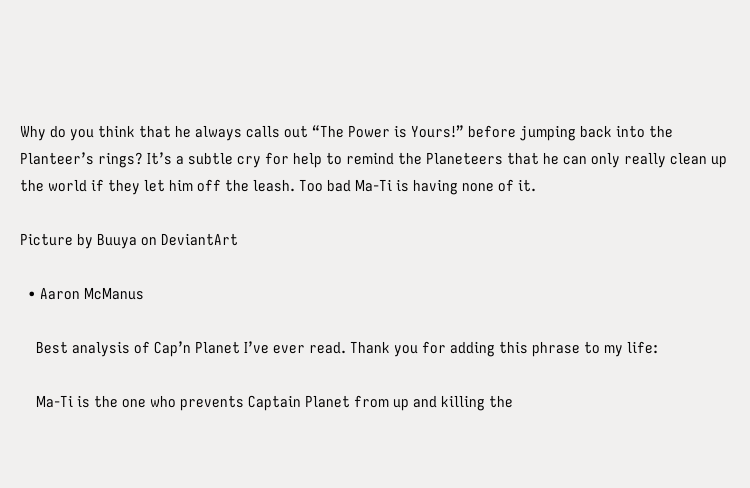Why do you think that he always calls out “The Power is Yours!” before jumping back into the Planteer’s rings? It’s a subtle cry for help to remind the Planeteers that he can only really clean up the world if they let him off the leash. Too bad Ma-Ti is having none of it.

Picture by Buuya on DeviantArt

  • Aaron McManus

    Best analysis of Cap’n Planet I’ve ever read. Thank you for adding this phrase to my life:

    Ma-Ti is the one who prevents Captain Planet from up and killing the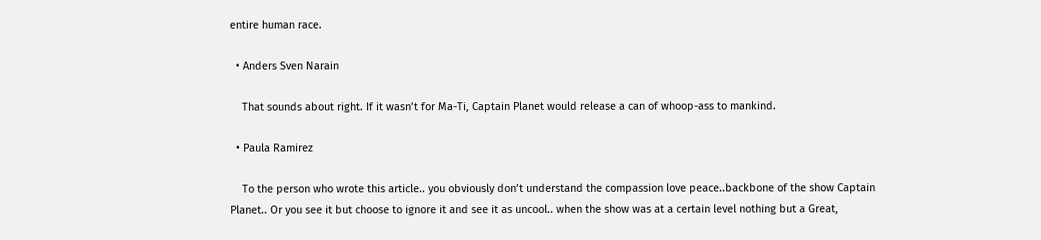entire human race.

  • Anders Sven Narain

    That sounds about right. If it wasn’t for Ma-Ti, Captain Planet would release a can of whoop-ass to mankind.

  • Paula Ramirez

    To the person who wrote this article.. you obviously don’t understand the compassion love peace..backbone of the show Captain Planet.. Or you see it but choose to ignore it and see it as uncool.. when the show was at a certain level nothing but a Great,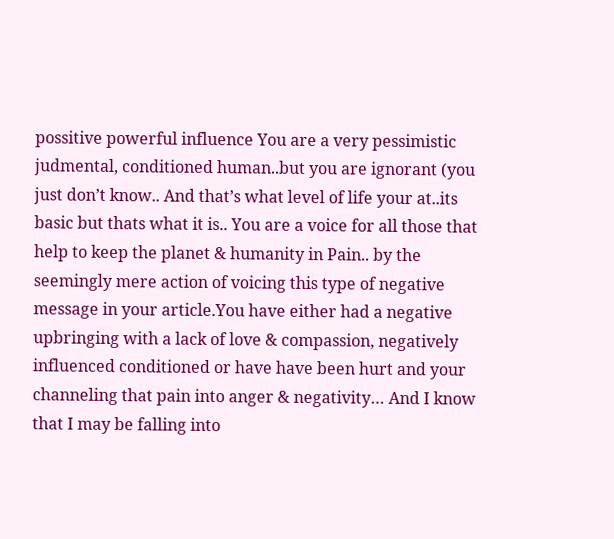possitive powerful influence You are a very pessimistic judmental, conditioned human..but you are ignorant (you just don’t know.. And that’s what level of life your at..its basic but thats what it is.. You are a voice for all those that help to keep the planet & humanity in Pain.. by the seemingly mere action of voicing this type of negative message in your article.You have either had a negative upbringing with a lack of love & compassion, negatively influenced conditioned or have have been hurt and your channeling that pain into anger & negativity… And I know that I may be falling into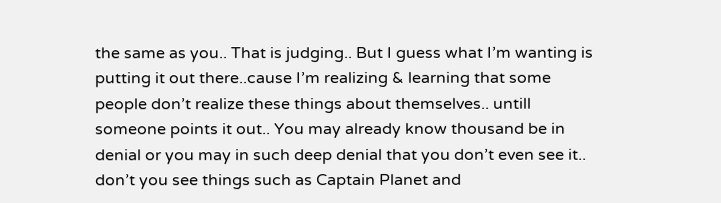the same as you.. That is judging.. But I guess what I’m wanting is putting it out there..cause I’m realizing & learning that some people don’t realize these things about themselves.. untill someone points it out.. You may already know thousand be in denial or you may in such deep denial that you don’t even see it.. don’t you see things such as Captain Planet and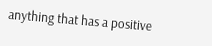anything that has a positive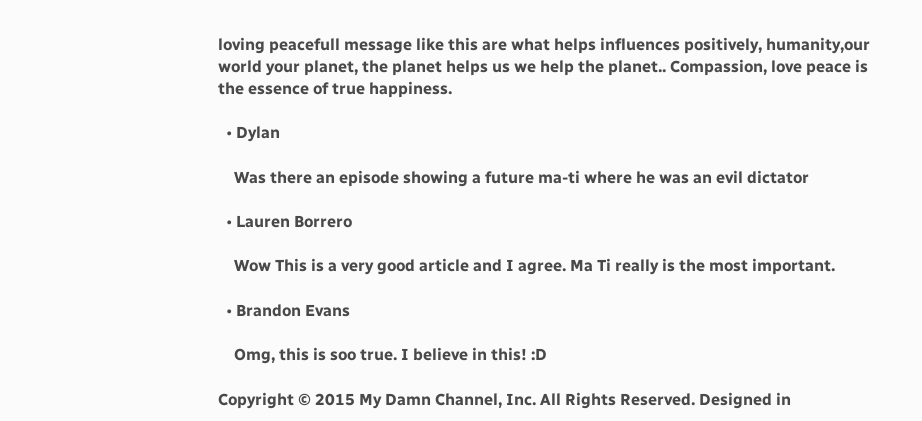loving peacefull message like this are what helps influences positively, humanity,our world your planet, the planet helps us we help the planet.. Compassion, love peace is the essence of true happiness.

  • Dylan

    Was there an episode showing a future ma-ti where he was an evil dictator

  • Lauren Borrero

    Wow This is a very good article and I agree. Ma Ti really is the most important.

  • Brandon Evans

    Omg, this is soo true. I believe in this! :D

Copyright © 2015 My Damn Channel, Inc. All Rights Reserved. Designed in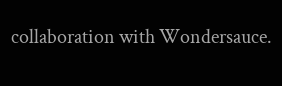collaboration with Wondersauce.